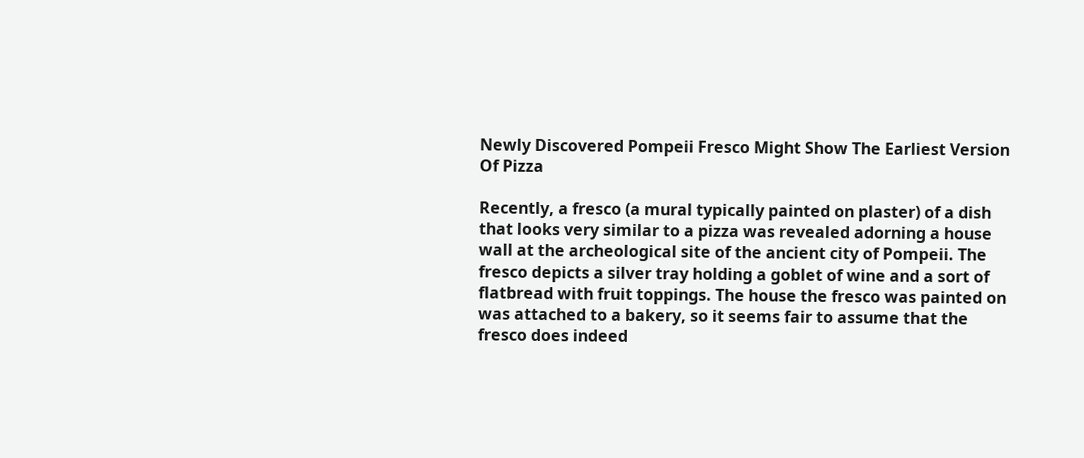Newly Discovered Pompeii Fresco Might Show The Earliest Version Of Pizza

Recently, a fresco (a mural typically painted on plaster) of a dish that looks very similar to a pizza was revealed adorning a house wall at the archeological site of the ancient city of Pompeii. The fresco depicts a silver tray holding a goblet of wine and a sort of flatbread with fruit toppings. The house the fresco was painted on was attached to a bakery, so it seems fair to assume that the fresco does indeed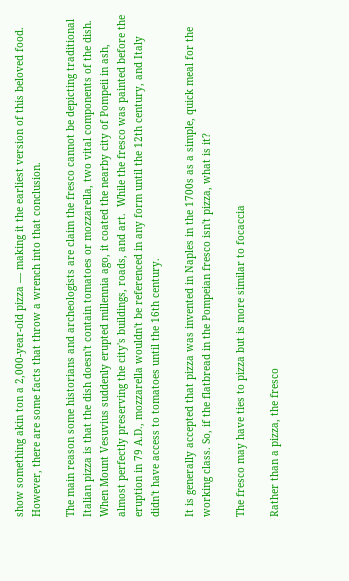show something akin ton a 2,000-year-old pizza — making it the earliest version of this beloved food. However, there are some facts that throw a wrench into that conclusion.

The main reason some historians and archeologists are claim the fresco cannot be depicting traditional Italian pizza is that the dish doesn't contain tomatoes or mozzarella, two vital components of the dish. When Mount Vesuvius suddenly erupted millennia ago, it coated the nearby city of Pompeii in ash, almost perfectly preserving the city's buildings, roads, and art.  While the fresco was painted before the eruption in 79 A.D., mozzarella wouldn't be referenced in any form until the 12th century, and Italy didn't have access to tomatoes until the 16th century.

It is generally accepted that pizza was invented in Naples in the 1700s as a simple, quick meal for the working class. So, if the flatbread in the Pompeian fresco isn't pizza, what is it?

The fresco may have ties to pizza but is more similar to focaccia

Rather than a pizza, the fresco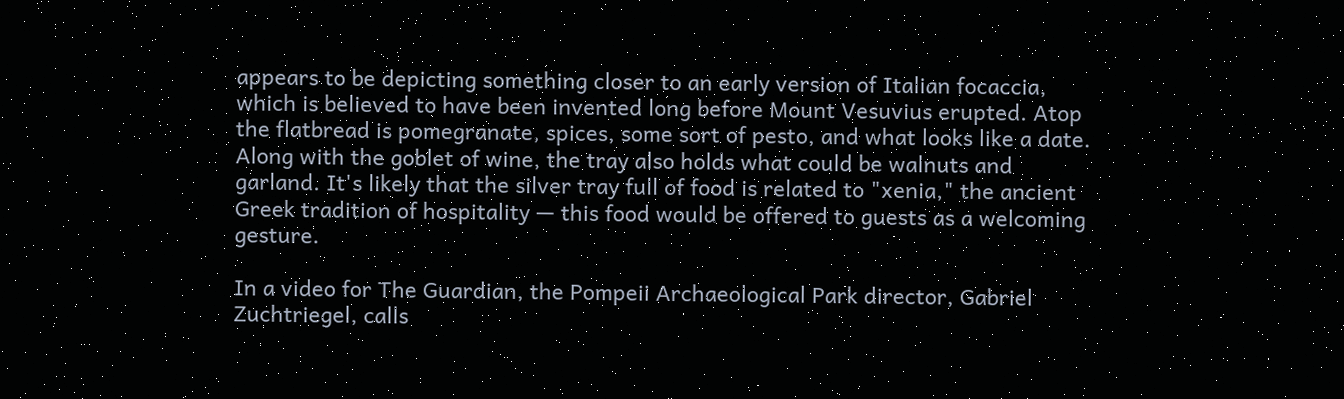appears to be depicting something closer to an early version of Italian focaccia, which is believed to have been invented long before Mount Vesuvius erupted. Atop the flatbread is pomegranate, spices, some sort of pesto, and what looks like a date. Along with the goblet of wine, the tray also holds what could be walnuts and garland. It's likely that the silver tray full of food is related to "xenia," the ancient Greek tradition of hospitality — this food would be offered to guests as a welcoming gesture.

In a video for The Guardian, the Pompeii Archaeological Park director, Gabriel Zuchtriegel, calls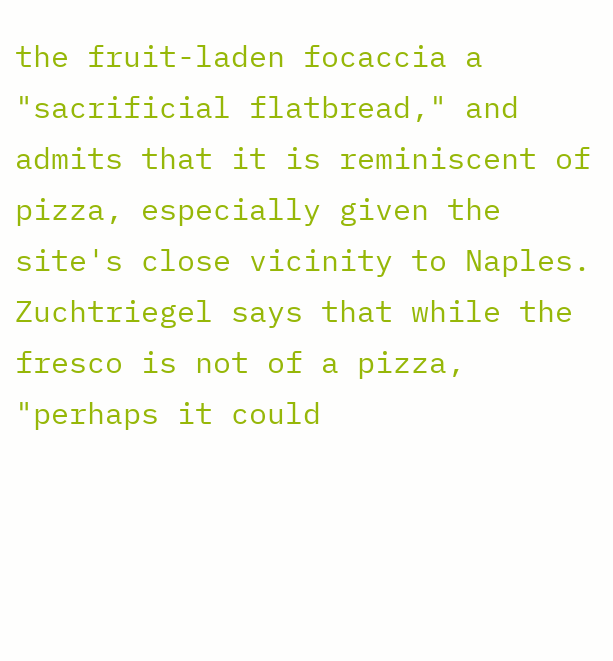the fruit-laden focaccia a "sacrificial flatbread," and admits that it is reminiscent of pizza, especially given the site's close vicinity to Naples. Zuchtriegel says that while the fresco is not of a pizza, "perhaps it could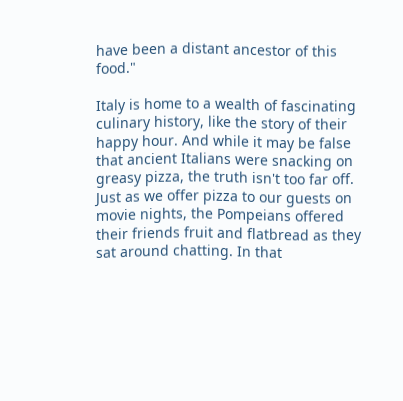have been a distant ancestor of this food."

Italy is home to a wealth of fascinating culinary history, like the story of their happy hour. And while it may be false that ancient Italians were snacking on greasy pizza, the truth isn't too far off. Just as we offer pizza to our guests on movie nights, the Pompeians offered their friends fruit and flatbread as they sat around chatting. In that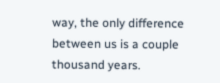way, the only difference between us is a couple thousand years.